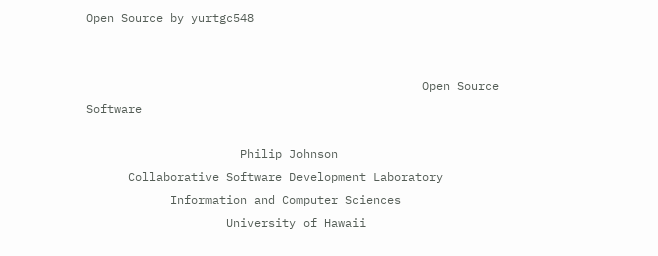Open Source by yurtgc548


                                                Open Source Software

                      Philip Johnson
      Collaborative Software Development Laboratory
            Information and Computer Sciences
                    University of Hawaii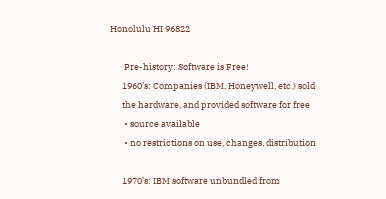Honolulu HI 96822

       Pre-history: Software is Free!
      1960’s: Companies (IBM, Honeywell, etc.) sold
      the hardware, and provided software for free
       • source available
       • no restrictions on use, changes, distribution

      1970’s: IBM software unbundled from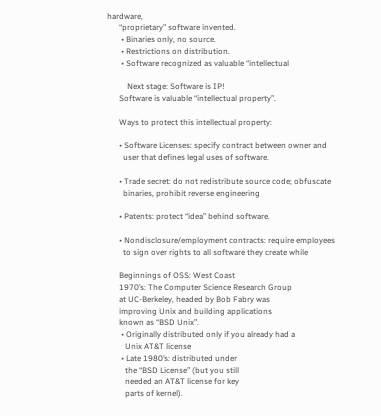hardware,
      “proprietary” software invented.
       • Binaries only, no source.
       • Restrictions on distribution.
       • Software recognized as valuable “intellectual

          Next stage: Software is IP!
      Software is valuable “intellectual property”.

      Ways to protect this intellectual property:

      • Software Licenses: specify contract between owner and
        user that defines legal uses of software.

      • Trade secret: do not redistribute source code; obfuscate
        binaries, prohibit reverse engineering

      • Patents: protect “idea” behind software.

      • Nondisclosure/employment contracts: require employees
        to sign over rights to all software they create while

      Beginnings of OSS: West Coast
      1970’s: The Computer Science Research Group
      at UC-Berkeley, headed by Bob Fabry was
      improving Unix and building applications
      known as “BSD Unix”.
       • Originally distributed only if you already had a
         Unix AT&T license
       • Late 1980’s: distributed under
         the “BSD License” (but you still
         needed an AT&T license for key
         parts of kernel).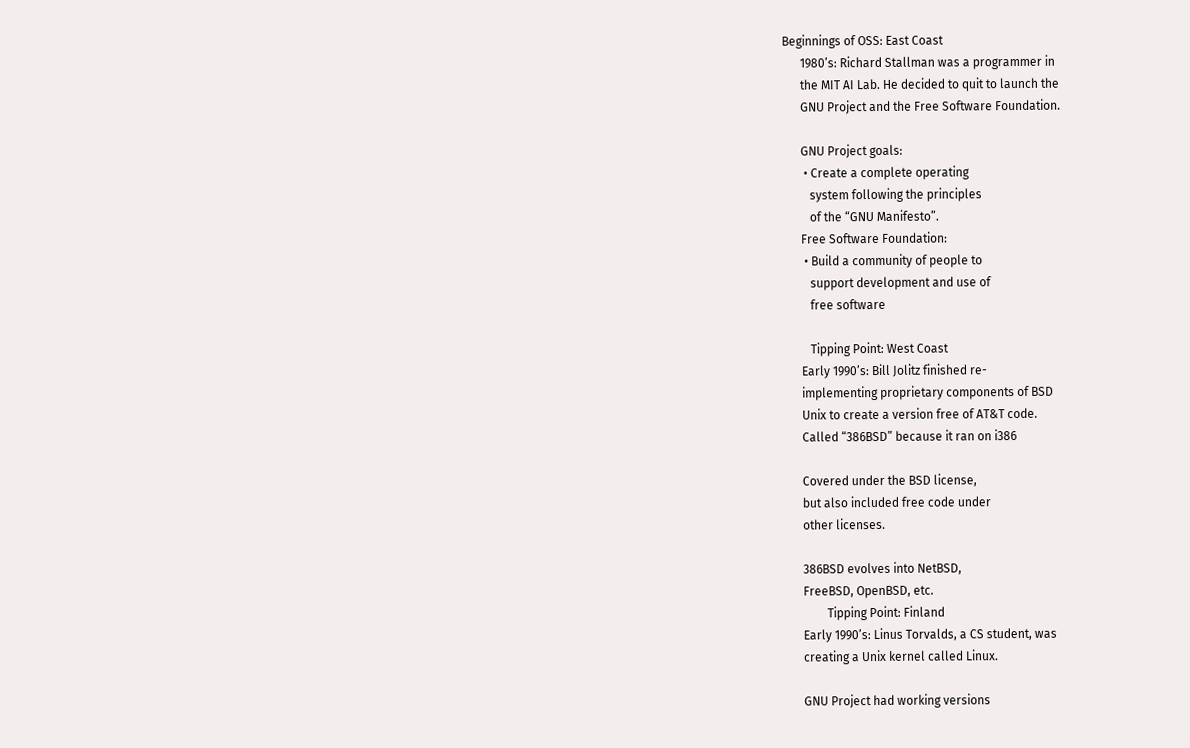Beginnings of OSS: East Coast
      1980’s: Richard Stallman was a programmer in
      the MIT AI Lab. He decided to quit to launch the
      GNU Project and the Free Software Foundation.

      GNU Project goals:
       • Create a complete operating
         system following the principles
         of the “GNU Manifesto”.
      Free Software Foundation:
       • Build a community of people to
         support development and use of
         free software

         Tipping Point: West Coast
      Early 1990’s: Bill Jolitz finished re-
      implementing proprietary components of BSD
      Unix to create a version free of AT&T code.
      Called “386BSD” because it ran on i386

      Covered under the BSD license,
      but also included free code under
      other licenses.

      386BSD evolves into NetBSD,
      FreeBSD, OpenBSD, etc.
              Tipping Point: Finland
      Early 1990’s: Linus Torvalds, a CS student, was
      creating a Unix kernel called Linux.

      GNU Project had working versions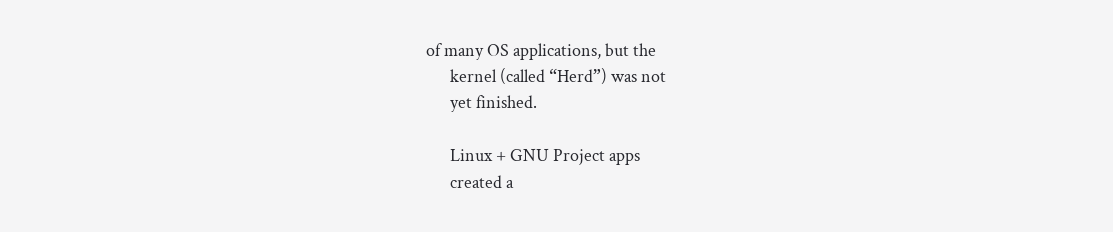of many OS applications, but the
      kernel (called “Herd”) was not
      yet finished.

      Linux + GNU Project apps
      created a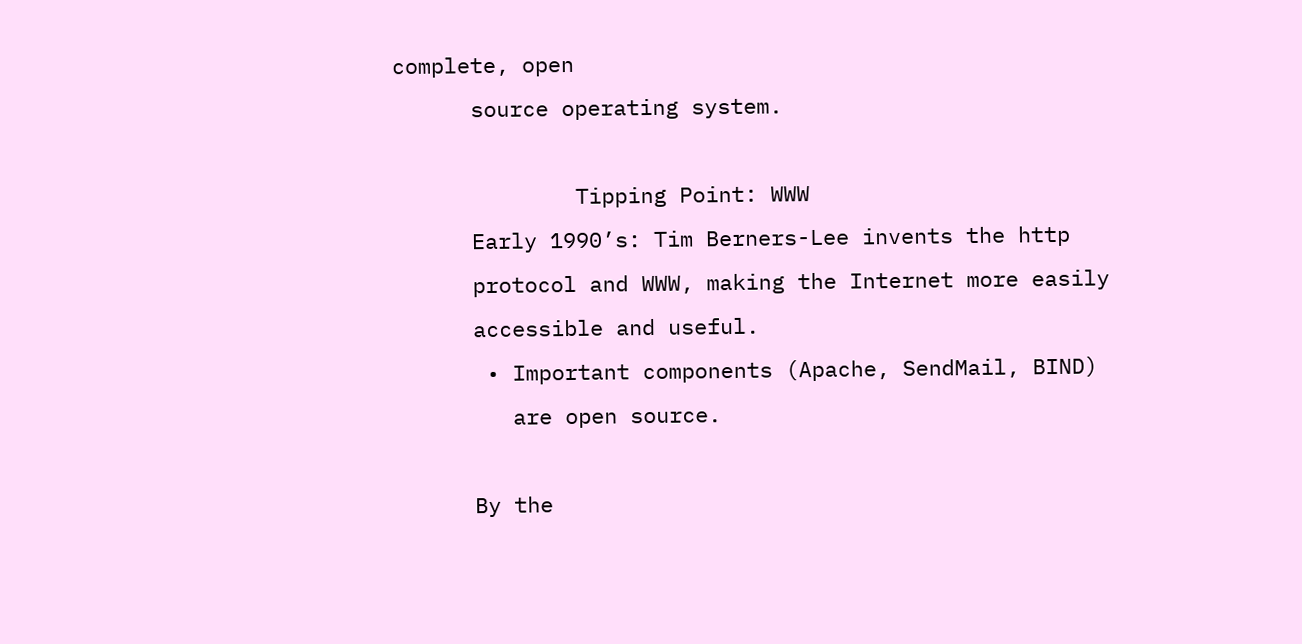complete, open
      source operating system.

              Tipping Point: WWW
      Early 1990’s: Tim Berners-Lee invents the http
      protocol and WWW, making the Internet more easily
      accessible and useful.
       • Important components (Apache, SendMail, BIND)
         are open source.

      By the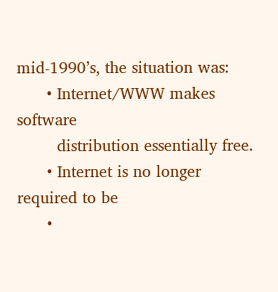mid-1990’s, the situation was:
      • Internet/WWW makes software
        distribution essentially free.
      • Internet is no longer required to be
      •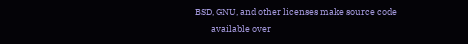BSD, GNU, and other licenses make source code
        available over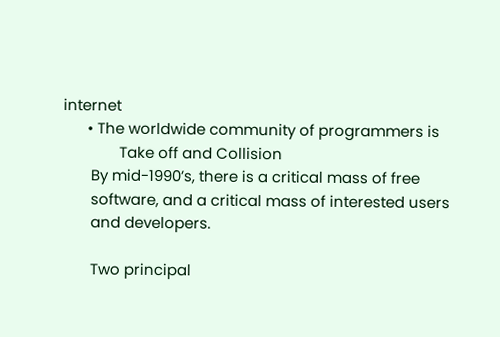internet
      • The worldwide community of programmers is
              Take off and Collision
       By mid-1990’s, there is a critical mass of free
       software, and a critical mass of interested users
       and developers.

       Two principal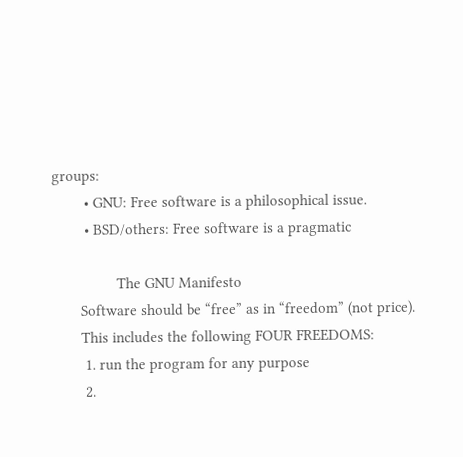groups:
        • GNU: Free software is a philosophical issue.
        • BSD/others: Free software is a pragmatic

                The GNU Manifesto
       Software should be “free” as in “freedom” (not price).
       This includes the following FOUR FREEDOMS:
        1. run the program for any purpose
        2.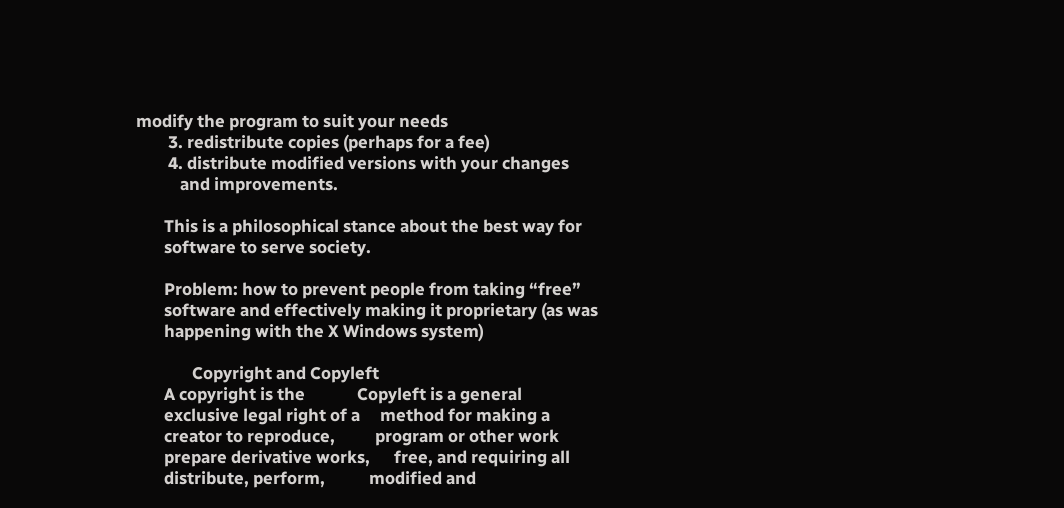modify the program to suit your needs
        3. redistribute copies (perhaps for a fee)
        4. distribute modified versions with your changes
           and improvements.

       This is a philosophical stance about the best way for
       software to serve society.

       Problem: how to prevent people from taking “free”
       software and effectively making it proprietary (as was
       happening with the X Windows system)

              Copyright and Copyleft
       A copyright is the             Copyleft is a general
       exclusive legal right of a     method for making a
       creator to reproduce,          program or other work
       prepare derivative works,      free, and requiring all
       distribute, perform,           modified and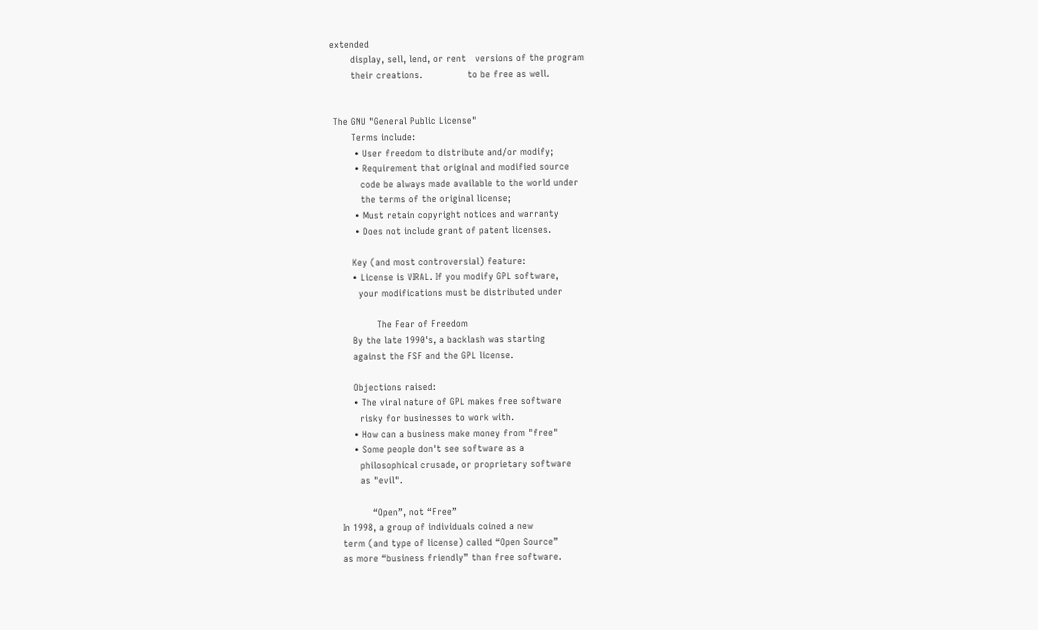extended
       display, sell, lend, or rent   versions of the program
       their creations.               to be free as well.


 The GNU "General Public License"
       Terms include:
        • User freedom to distribute and/or modify;
        • Requirement that original and modified source
          code be always made available to the world under
          the terms of the original license;
        • Must retain copyright notices and warranty
        • Does not include grant of patent licenses.

       Key (and most controversial) feature:
       • License is VIRAL. If you modify GPL software,
         your modifications must be distributed under

               The Fear of Freedom
       By the late 1990's, a backlash was starting
       against the FSF and the GPL license.

       Objections raised:
       • The viral nature of GPL makes free software
         risky for businesses to work with.
       • How can a business make money from "free"
       • Some people don't see software as a
         philosophical crusade, or proprietary software
         as "evil".

             “Open”, not “Free”
   In 1998, a group of individuals coined a new
   term (and type of license) called “Open Source”
   as more “business friendly” than free software.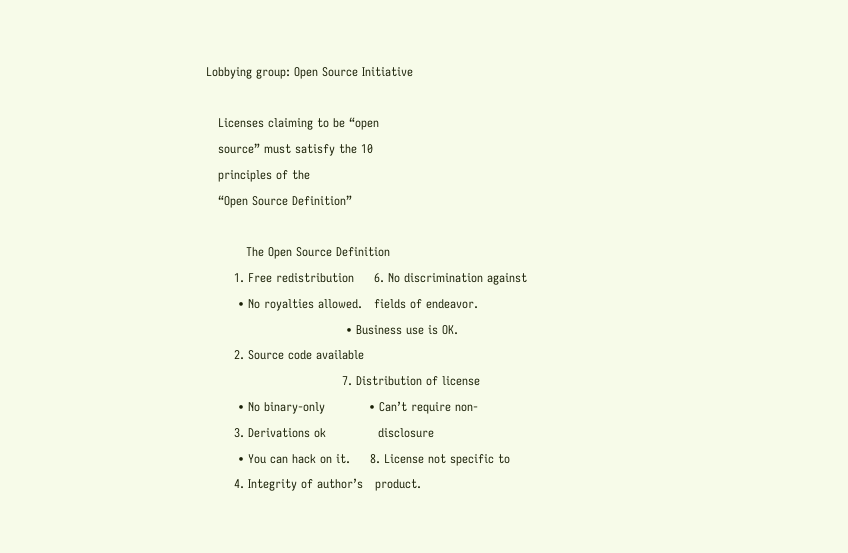Lobbying group: Open Source Initiative

   Licenses claiming to be “open
   source” must satisfy the 10
   principles of the
   “Open Source Definition”

          The Open Source Definition
       1. Free redistribution     6. No discrimination against
        • No royalties allowed.   fields of endeavor.
                                   • Business use is OK.
       2. Source code available
                                  7. Distribution of license
        • No binary-only           • Can’t require non-
       3. Derivations ok             disclosure
        • You can hack on it.     8. License not specific to
       4. Integrity of author’s   product.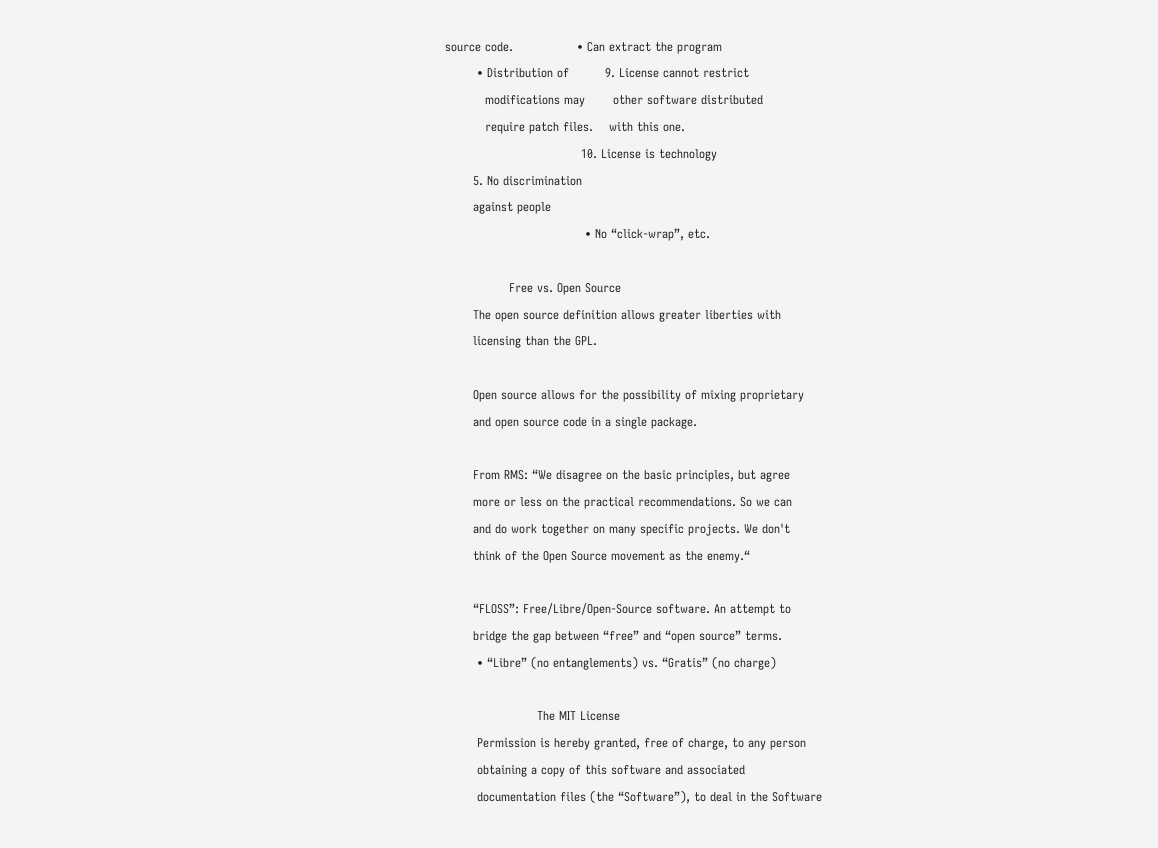source code.                • Can extract the program
        • Distribution of         9. License cannot restrict
          modifications may       other software distributed
          require patch files.    with this one.
                                  10. License is technology
       5. No discrimination
       against people
                                   • No “click-wrap”, etc.

                Free vs. Open Source
       The open source definition allows greater liberties with
       licensing than the GPL.

       Open source allows for the possibility of mixing proprietary
       and open source code in a single package.

       From RMS: “We disagree on the basic principles, but agree
       more or less on the practical recommendations. So we can
       and do work together on many specific projects. We don't
       think of the Open Source movement as the enemy.“

       “FLOSS”: Free/Libre/Open-Source software. An attempt to
       bridge the gap between “free” and “open source” terms.
        • “Libre” (no entanglements) vs. “Gratis” (no charge)

                       The MIT License
        Permission is hereby granted, free of charge, to any person
        obtaining a copy of this software and associated
        documentation files (the “Software”), to deal in the Software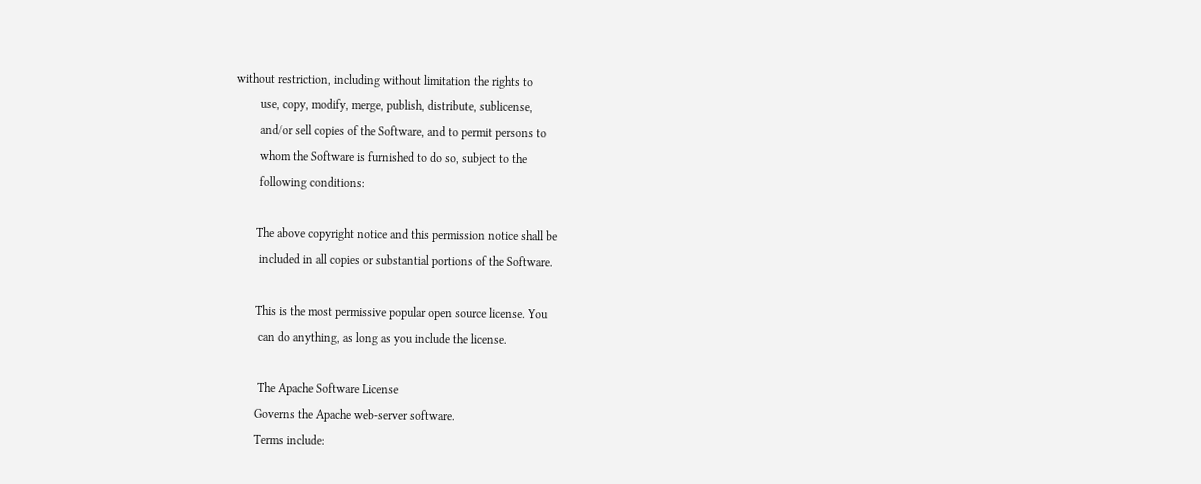without restriction, including without limitation the rights to
        use, copy, modify, merge, publish, distribute, sublicense,
        and/or sell copies of the Software, and to permit persons to
        whom the Software is furnished to do so, subject to the
        following conditions:

       The above copyright notice and this permission notice shall be
        included in all copies or substantial portions of the Software.

       This is the most permissive popular open source license. You
        can do anything, as long as you include the license.

        The Apache Software License
       Governs the Apache web-server software.
       Terms include: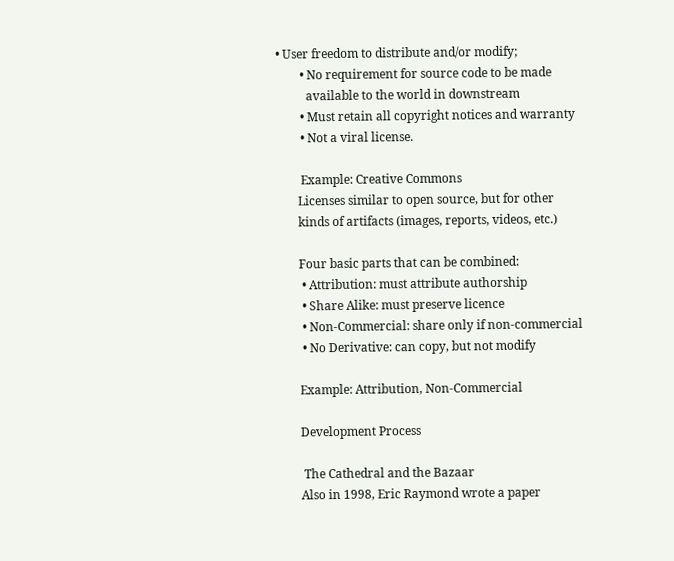• User freedom to distribute and/or modify;
        • No requirement for source code to be made
          available to the world in downstream
        • Must retain all copyright notices and warranty
        • Not a viral license.

        Example: Creative Commons
       Licenses similar to open source, but for other
       kinds of artifacts (images, reports, videos, etc.)

       Four basic parts that can be combined:
        • Attribution: must attribute authorship
        • Share Alike: must preserve licence
        • Non-Commercial: share only if non-commercial
        • No Derivative: can copy, but not modify

       Example: Attribution, Non-Commercial

       Development Process

        The Cathedral and the Bazaar
       Also in 1998, Eric Raymond wrote a paper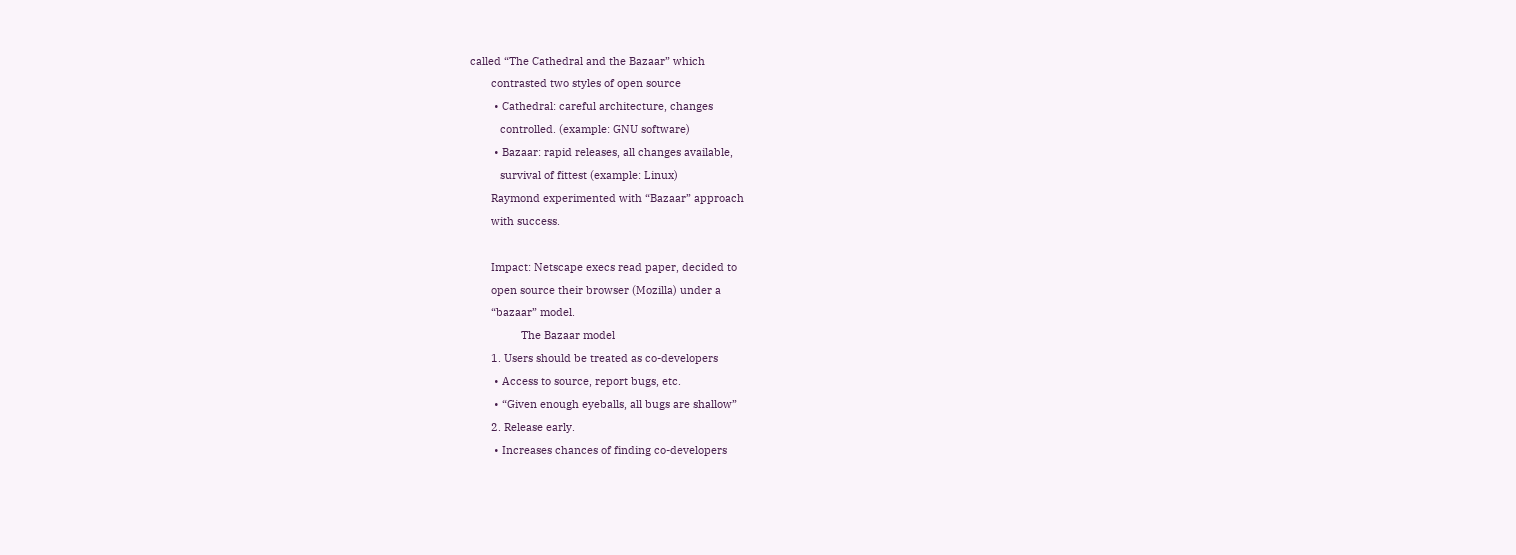called “The Cathedral and the Bazaar” which
       contrasted two styles of open source
        • Cathedral: careful architecture, changes
          controlled. (example: GNU software)
        • Bazaar: rapid releases, all changes available,
          survival of fittest (example: Linux)
       Raymond experimented with “Bazaar” approach
       with success.

       Impact: Netscape execs read paper, decided to
       open source their browser (Mozilla) under a
       “bazaar” model.
                 The Bazaar model
       1. Users should be treated as co-developers
        • Access to source, report bugs, etc.
        • “Given enough eyeballs, all bugs are shallow”
       2. Release early.
        • Increases chances of finding co-developers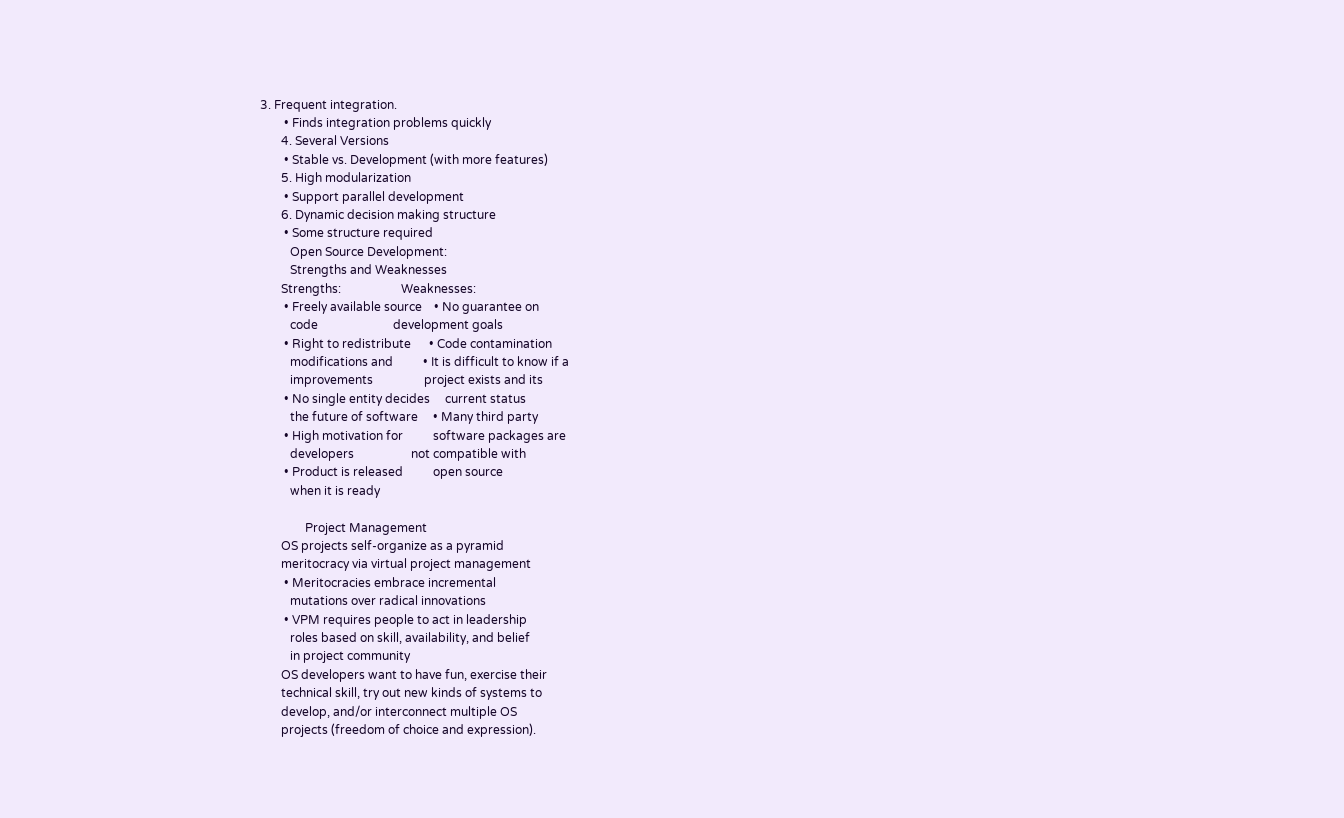3. Frequent integration.
        • Finds integration problems quickly
       4. Several Versions
        • Stable vs. Development (with more features)
       5. High modularization
        • Support parallel development
       6. Dynamic decision making structure
        • Some structure required
          Open Source Development:
          Strengths and Weaknesses
       Strengths:                    Weaknesses:
        • Freely available source    • No guarantee on
          code                         development goals
        • Right to redistribute      • Code contamination
          modifications and          • It is difficult to know if a
          improvements                 project exists and its
        • No single entity decides     current status
          the future of software     • Many third party
        • High motivation for          software packages are
          developers                   not compatible with
        • Product is released          open source
          when it is ready

               Project Management
       OS projects self-organize as a pyramid
       meritocracy via virtual project management
        • Meritocracies embrace incremental
          mutations over radical innovations
        • VPM requires people to act in leadership
          roles based on skill, availability, and belief
          in project community
       OS developers want to have fun, exercise their
       technical skill, try out new kinds of systems to
       develop, and/or interconnect multiple OS
       projects (freedom of choice and expression).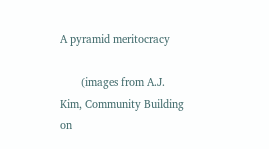A pyramid meritocracy

       (images from A.J. Kim, Community Building on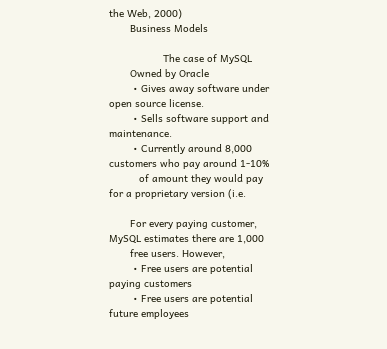the Web, 2000)
       Business Models

                  The case of MySQL
       Owned by Oracle
        • Gives away software under open source license.
        • Sells software support and maintenance.
        • Currently around 8,000 customers who pay around 1-10%
          of amount they would pay for a proprietary version (i.e.

       For every paying customer, MySQL estimates there are 1,000
       free users. However,
        • Free users are potential paying customers
        • Free users are potential future employees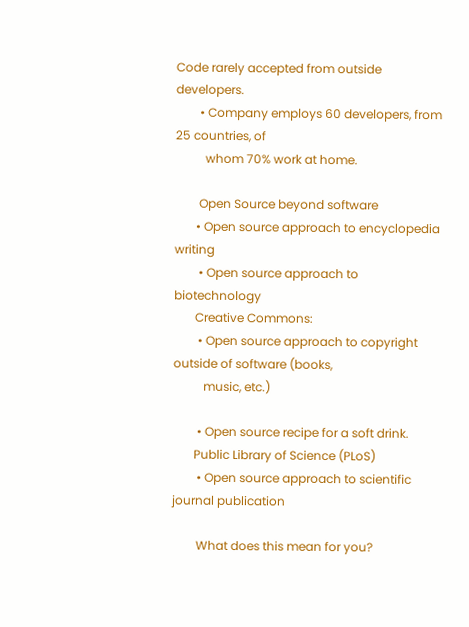Code rarely accepted from outside developers.
        • Company employs 60 developers, from 25 countries, of
          whom 70% work at home.

        Open Source beyond software
       • Open source approach to encyclopedia writing
        • Open source approach to biotechnology
       Creative Commons:
        • Open source approach to copyright outside of software (books,
          music, etc.)

        • Open source recipe for a soft drink.
       Public Library of Science (PLoS)
        • Open source approach to scientific journal publication

        What does this mean for you?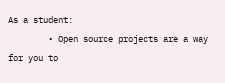As a student:
        • Open source projects are a way for you to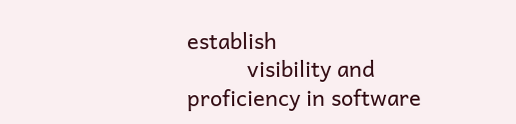establish
          visibility and proficiency in software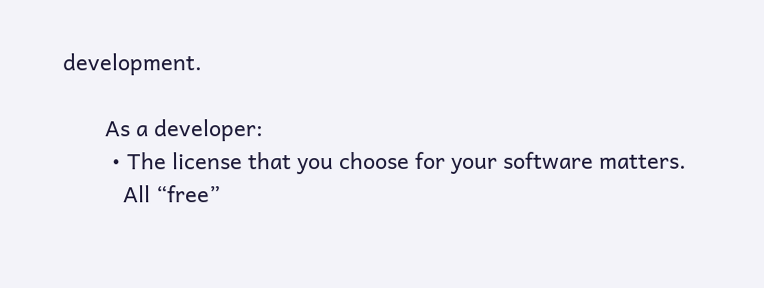development.

       As a developer:
        • The license that you choose for your software matters.
          All “free”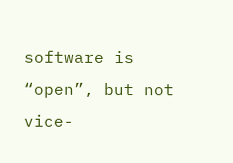software is “open”, but not vice-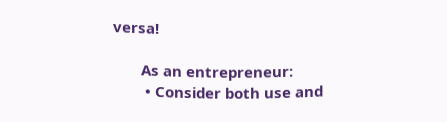versa!

       As an entrepreneur:
        • Consider both use and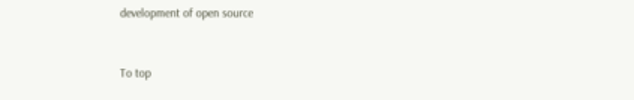development of open source


To top